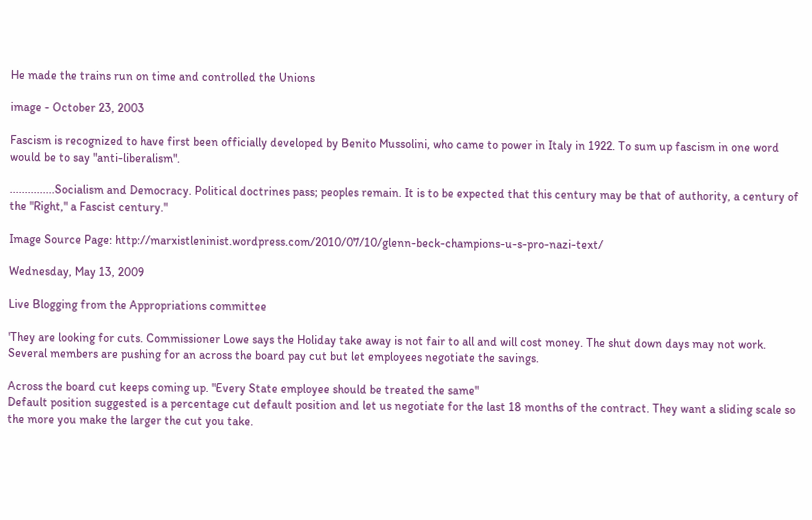He made the trains run on time and controlled the Unions

image - October 23, 2003

Fascism is recognized to have first been officially developed by Benito Mussolini, who came to power in Italy in 1922. To sum up fascism in one word would be to say "anti-liberalism".

...............Socialism and Democracy. Political doctrines pass; peoples remain. It is to be expected that this century may be that of authority, a century of the "Right," a Fascist century."

Image Source Page: http://marxistleninist.wordpress.com/2010/07/10/glenn-beck-champions-u-s-pro-nazi-text/

Wednesday, May 13, 2009

Live Blogging from the Appropriations committee

'They are looking for cuts. Commissioner Lowe says the Holiday take away is not fair to all and will cost money. The shut down days may not work. Several members are pushing for an across the board pay cut but let employees negotiate the savings.

Across the board cut keeps coming up. "Every State employee should be treated the same"
Default position suggested is a percentage cut default position and let us negotiate for the last 18 months of the contract. They want a sliding scale so the more you make the larger the cut you take.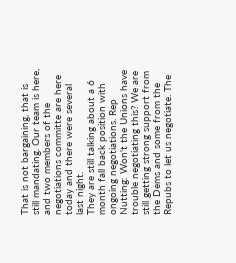That is not bargaining, that is still mandating. Our team is here, and two members of the negotiations committe are here today and there were several last night.
They are still talking about a 6 month fall back position with ongoing negotiations. Rep Nutting: Won't the Unions have trouble negotiating this? We are still getting strong support from the Dems and some from the Repubs to let us negotiate. The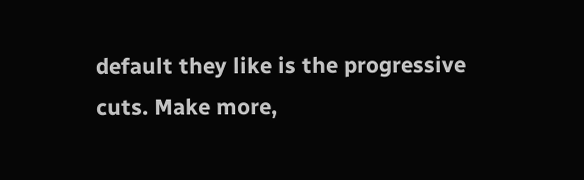default they like is the progressive cuts. Make more,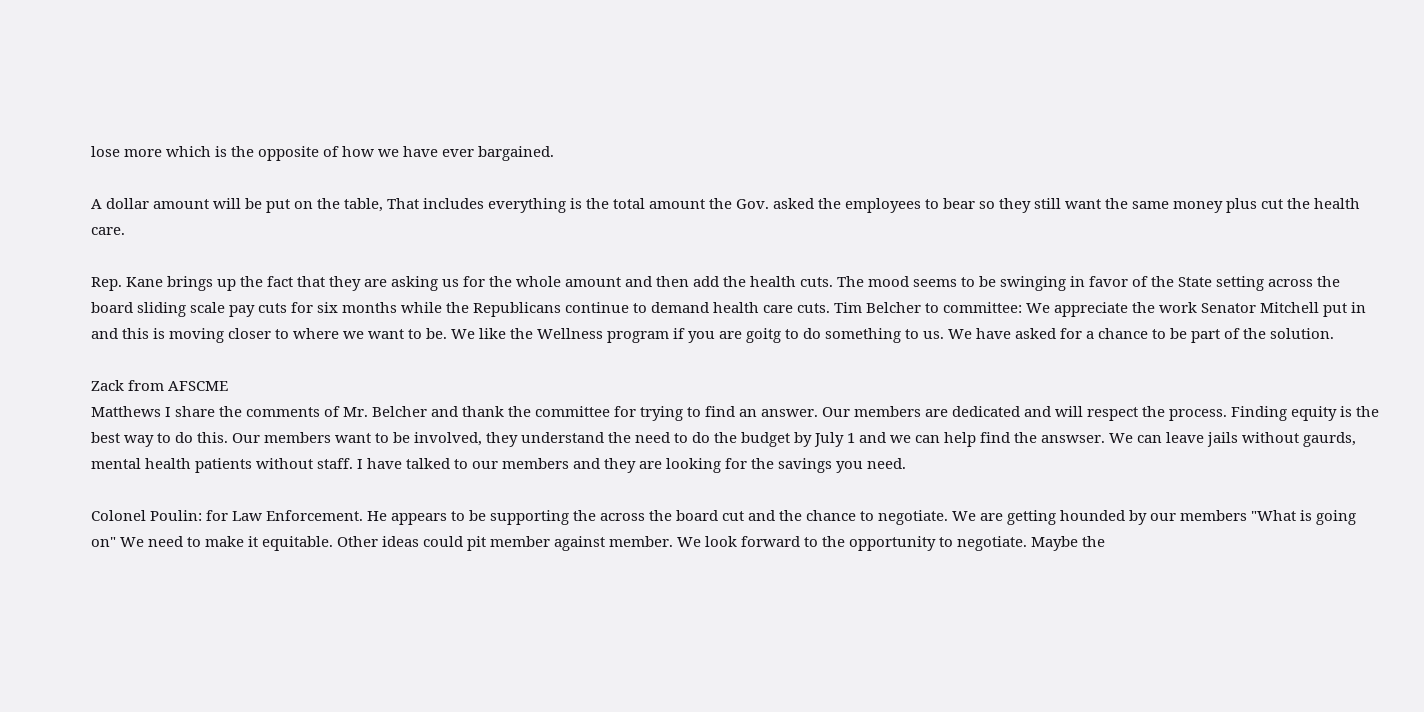lose more which is the opposite of how we have ever bargained.

A dollar amount will be put on the table, That includes everything is the total amount the Gov. asked the employees to bear so they still want the same money plus cut the health care.

Rep. Kane brings up the fact that they are asking us for the whole amount and then add the health cuts. The mood seems to be swinging in favor of the State setting across the board sliding scale pay cuts for six months while the Republicans continue to demand health care cuts. Tim Belcher to committee: We appreciate the work Senator Mitchell put in and this is moving closer to where we want to be. We like the Wellness program if you are goitg to do something to us. We have asked for a chance to be part of the solution.

Zack from AFSCME
Matthews I share the comments of Mr. Belcher and thank the committee for trying to find an answer. Our members are dedicated and will respect the process. Finding equity is the best way to do this. Our members want to be involved, they understand the need to do the budget by July 1 and we can help find the answser. We can leave jails without gaurds, mental health patients without staff. I have talked to our members and they are looking for the savings you need.

Colonel Poulin: for Law Enforcement. He appears to be supporting the across the board cut and the chance to negotiate. We are getting hounded by our members "What is going on" We need to make it equitable. Other ideas could pit member against member. We look forward to the opportunity to negotiate. Maybe the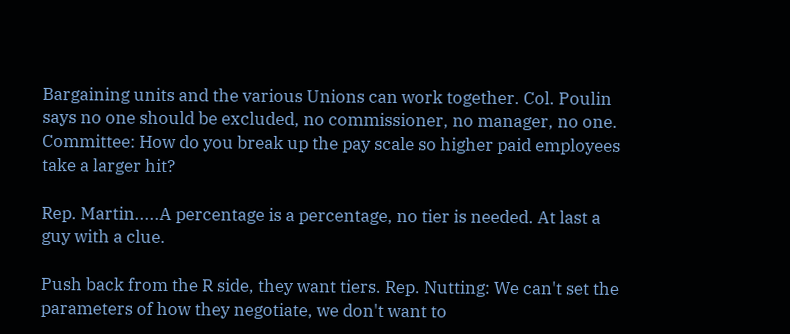Bargaining units and the various Unions can work together. Col. Poulin says no one should be excluded, no commissioner, no manager, no one. Committee: How do you break up the pay scale so higher paid employees take a larger hit?

Rep. Martin.....A percentage is a percentage, no tier is needed. At last a guy with a clue.

Push back from the R side, they want tiers. Rep. Nutting: We can't set the parameters of how they negotiate, we don't want to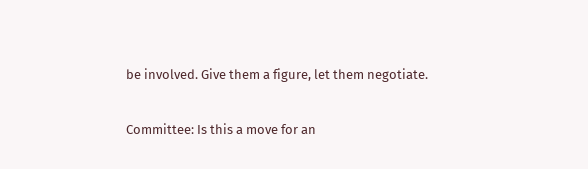be involved. Give them a figure, let them negotiate.

Committee: Is this a move for an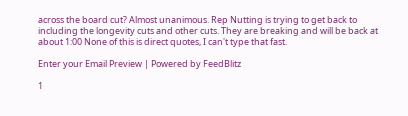across the board cut? Almost unanimous. Rep Nutting is trying to get back to including the longevity cuts and other cuts. They are breaking and will be back at about 1:00 None of this is direct quotes, I can't type that fast.

Enter your Email Preview | Powered by FeedBlitz

1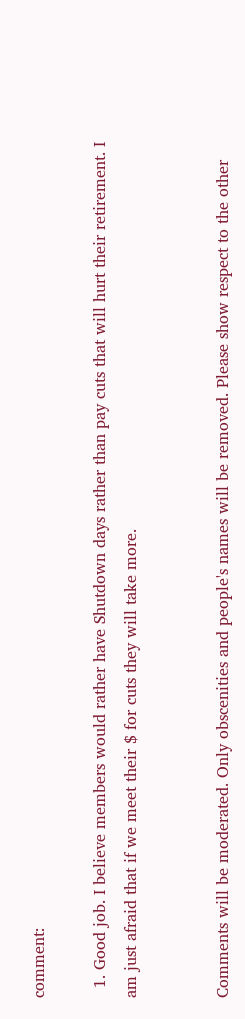comment:

  1. Good job. I believe members would rather have Shutdown days rather than pay cuts that will hurt their retirement. I am just afraid that if we meet their $ for cuts they will take more.


Comments will be moderated. Only obscenities and people's names will be removed. Please show respect to the other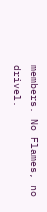members. No Flames, no drivel.